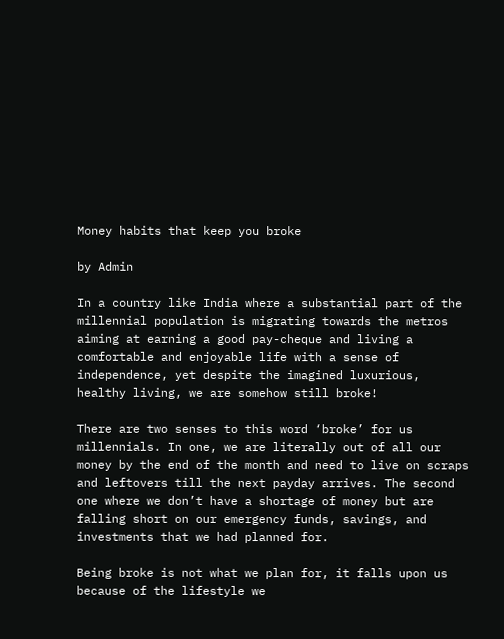Money habits that keep you broke

by Admin

In a country like India where a substantial part of the millennial population is migrating towards the metros aiming at earning a good pay-cheque and living a comfortable and enjoyable life with a sense of independence, yet despite the imagined luxurious, healthy living, we are somehow still broke!

There are two senses to this word ‘broke’ for us millennials. In one, we are literally out of all our money by the end of the month and need to live on scraps and leftovers till the next payday arrives. The second one where we don’t have a shortage of money but are falling short on our emergency funds, savings, and investments that we had planned for.

Being broke is not what we plan for, it falls upon us because of the lifestyle we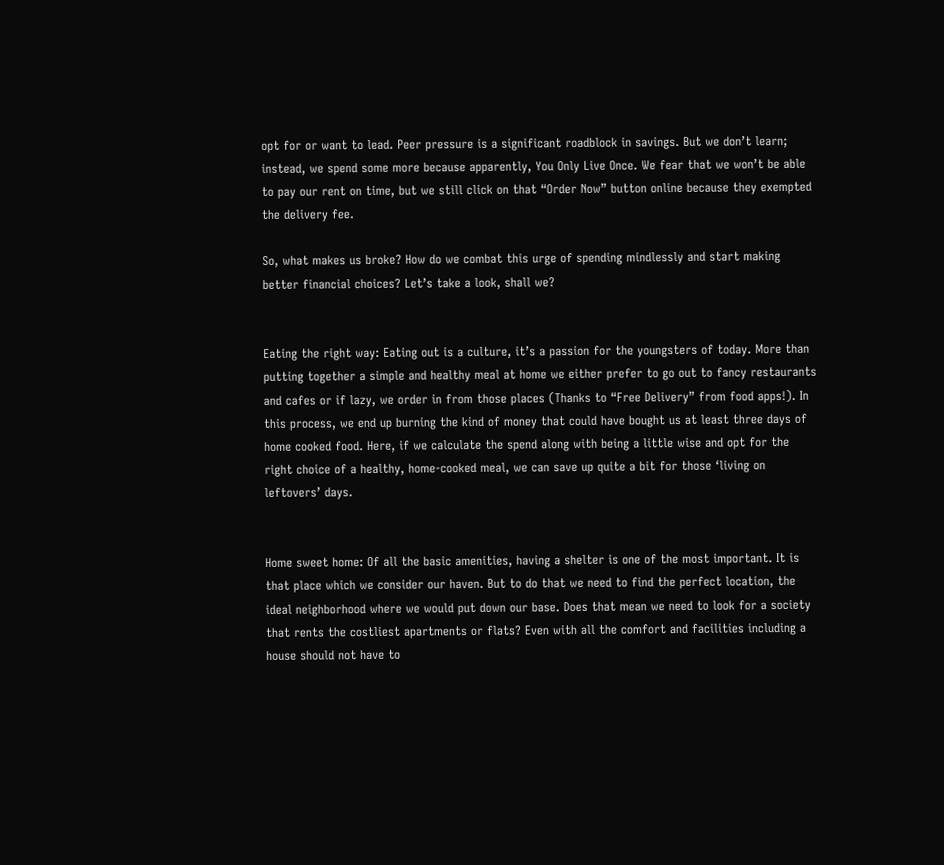opt for or want to lead. Peer pressure is a significant roadblock in savings. But we don’t learn; instead, we spend some more because apparently, You Only Live Once. We fear that we won’t be able to pay our rent on time, but we still click on that “Order Now” button online because they exempted the delivery fee.

So, what makes us broke? How do we combat this urge of spending mindlessly and start making better financial choices? Let’s take a look, shall we?


Eating the right way: Eating out is a culture, it’s a passion for the youngsters of today. More than putting together a simple and healthy meal at home we either prefer to go out to fancy restaurants and cafes or if lazy, we order in from those places (Thanks to “Free Delivery” from food apps!). In this process, we end up burning the kind of money that could have bought us at least three days of home cooked food. Here, if we calculate the spend along with being a little wise and opt for the right choice of a healthy, home-cooked meal, we can save up quite a bit for those ‘living on leftovers’ days.


Home sweet home: Of all the basic amenities, having a shelter is one of the most important. It is that place which we consider our haven. But to do that we need to find the perfect location, the ideal neighborhood where we would put down our base. Does that mean we need to look for a society that rents the costliest apartments or flats? Even with all the comfort and facilities including a house should not have to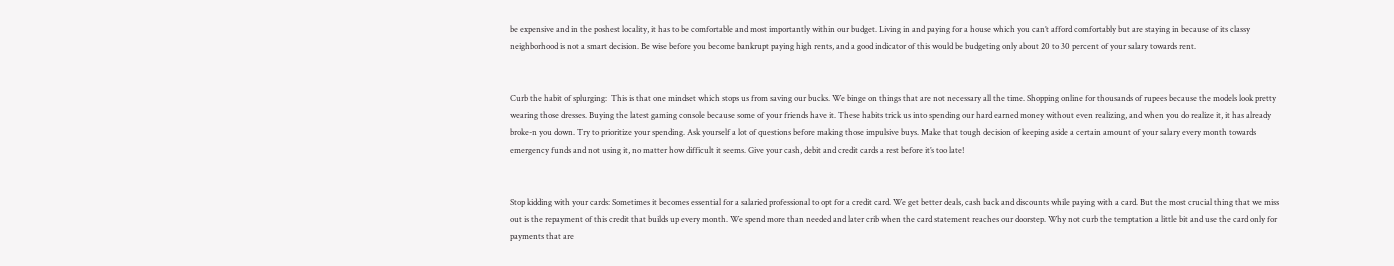be expensive and in the poshest locality, it has to be comfortable and most importantly within our budget. Living in and paying for a house which you can’t afford comfortably but are staying in because of its classy neighborhood is not a smart decision. Be wise before you become bankrupt paying high rents, and a good indicator of this would be budgeting only about 20 to 30 percent of your salary towards rent.


Curb the habit of splurging:  This is that one mindset which stops us from saving our bucks. We binge on things that are not necessary all the time. Shopping online for thousands of rupees because the models look pretty wearing those dresses. Buying the latest gaming console because some of your friends have it. These habits trick us into spending our hard earned money without even realizing, and when you do realize it, it has already broke-n you down. Try to prioritize your spending. Ask yourself a lot of questions before making those impulsive buys. Make that tough decision of keeping aside a certain amount of your salary every month towards emergency funds and not using it, no matter how difficult it seems. Give your cash, debit and credit cards a rest before it’s too late!


Stop kidding with your cards: Sometimes it becomes essential for a salaried professional to opt for a credit card. We get better deals, cash back and discounts while paying with a card. But the most crucial thing that we miss out is the repayment of this credit that builds up every month. We spend more than needed and later crib when the card statement reaches our doorstep. Why not curb the temptation a little bit and use the card only for payments that are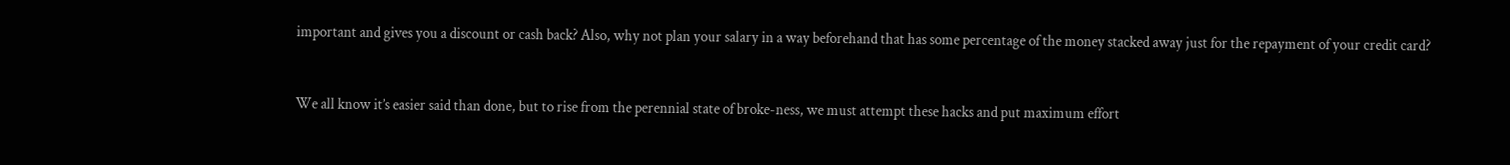important and gives you a discount or cash back? Also, why not plan your salary in a way beforehand that has some percentage of the money stacked away just for the repayment of your credit card?


We all know it’s easier said than done, but to rise from the perennial state of broke-ness, we must attempt these hacks and put maximum effort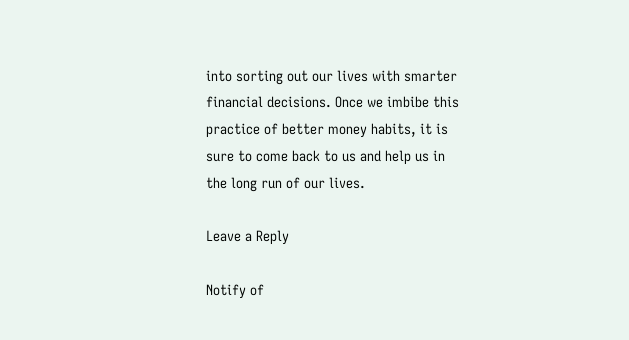into sorting out our lives with smarter financial decisions. Once we imbibe this practice of better money habits, it is sure to come back to us and help us in the long run of our lives.

Leave a Reply

Notify of